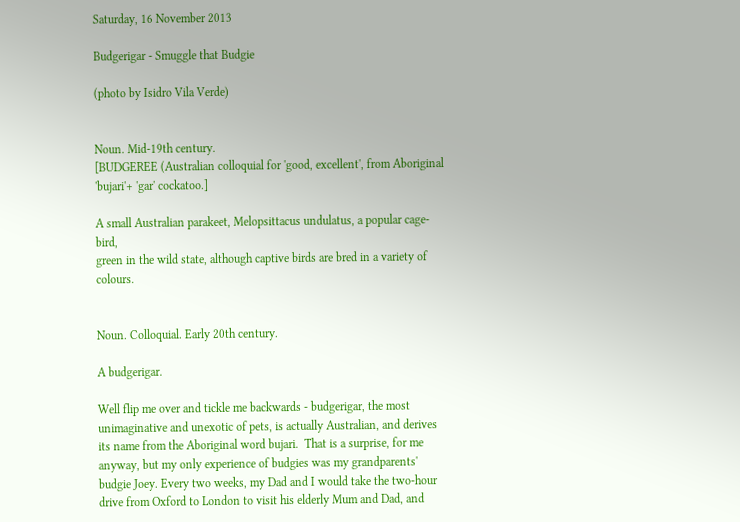Saturday, 16 November 2013

Budgerigar - Smuggle that Budgie

(photo by Isidro Vila Verde)


Noun. Mid-19th century.
[BUDGEREE (Australian colloquial for 'good, excellent', from Aboriginal 'bujari'+ 'gar' cockatoo.]

A small Australian parakeet, Melopsittacus undulatus, a popular cage-bird,
green in the wild state, although captive birds are bred in a variety of colours.


Noun. Colloquial. Early 20th century.

A budgerigar.

Well flip me over and tickle me backwards - budgerigar, the most unimaginative and unexotic of pets, is actually Australian, and derives its name from the Aboriginal word bujari.  That is a surprise, for me anyway, but my only experience of budgies was my grandparents' budgie Joey. Every two weeks, my Dad and I would take the two-hour drive from Oxford to London to visit his elderly Mum and Dad, and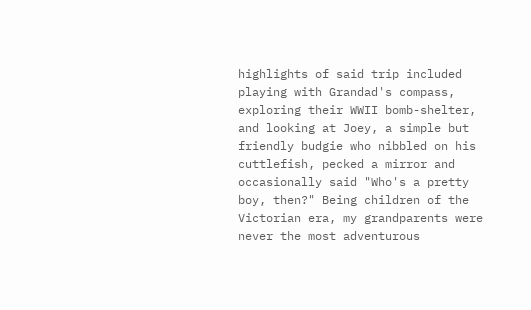highlights of said trip included playing with Grandad's compass, exploring their WWII bomb-shelter, and looking at Joey, a simple but friendly budgie who nibbled on his cuttlefish, pecked a mirror and occasionally said "Who's a pretty boy, then?" Being children of the Victorian era, my grandparents were never the most adventurous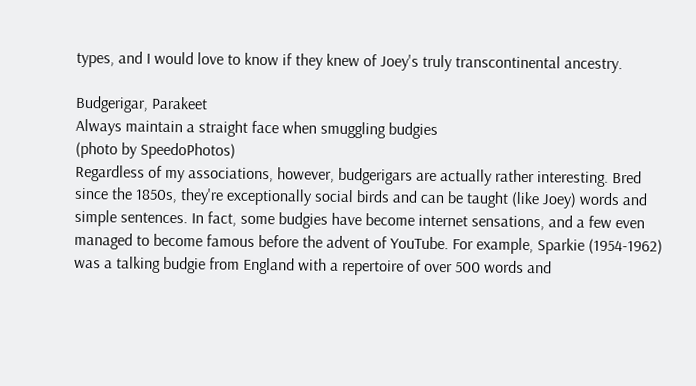types, and I would love to know if they knew of Joey's truly transcontinental ancestry.

Budgerigar, Parakeet
Always maintain a straight face when smuggling budgies
(photo by SpeedoPhotos)
Regardless of my associations, however, budgerigars are actually rather interesting. Bred since the 1850s, they're exceptionally social birds and can be taught (like Joey) words and simple sentences. In fact, some budgies have become internet sensations, and a few even managed to become famous before the advent of YouTube. For example, Sparkie (1954-1962) was a talking budgie from England with a repertoire of over 500 words and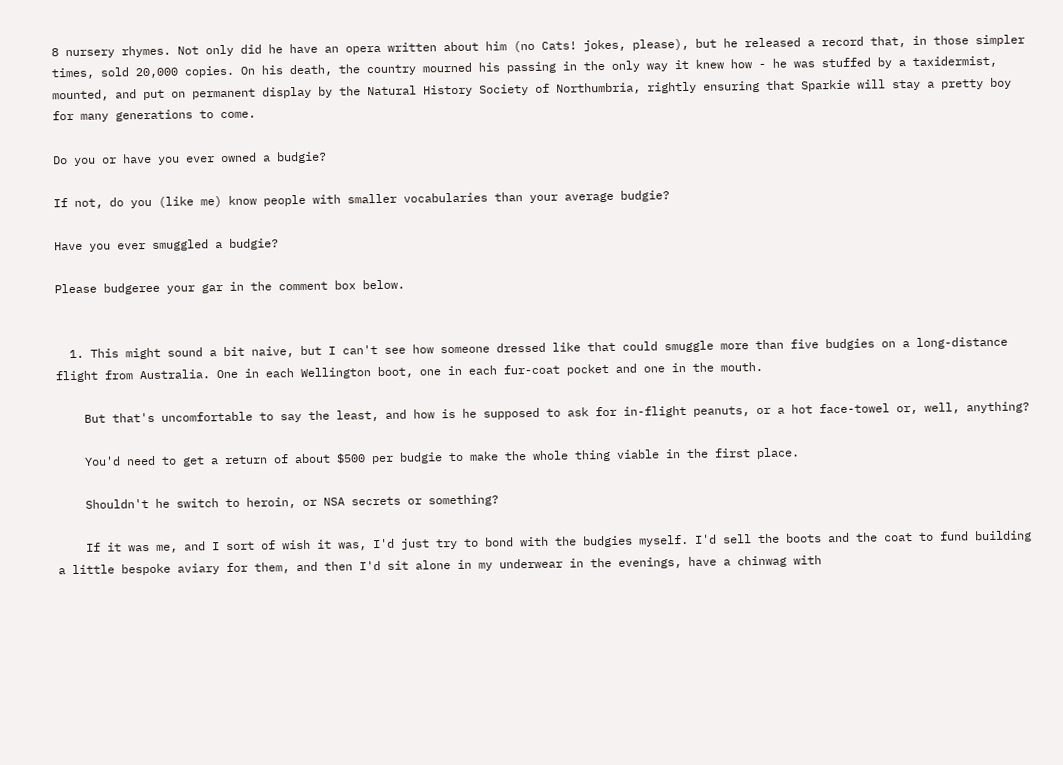8 nursery rhymes. Not only did he have an opera written about him (no Cats! jokes, please), but he released a record that, in those simpler times, sold 20,000 copies. On his death, the country mourned his passing in the only way it knew how - he was stuffed by a taxidermist, mounted, and put on permanent display by the Natural History Society of Northumbria, rightly ensuring that Sparkie will stay a pretty boy for many generations to come.

Do you or have you ever owned a budgie?

If not, do you (like me) know people with smaller vocabularies than your average budgie?

Have you ever smuggled a budgie?

Please budgeree your gar in the comment box below.


  1. This might sound a bit naive, but I can't see how someone dressed like that could smuggle more than five budgies on a long-distance flight from Australia. One in each Wellington boot, one in each fur-coat pocket and one in the mouth.

    But that's uncomfortable to say the least, and how is he supposed to ask for in-flight peanuts, or a hot face-towel or, well, anything?

    You'd need to get a return of about $500 per budgie to make the whole thing viable in the first place.

    Shouldn't he switch to heroin, or NSA secrets or something?

    If it was me, and I sort of wish it was, I'd just try to bond with the budgies myself. I'd sell the boots and the coat to fund building a little bespoke aviary for them, and then I'd sit alone in my underwear in the evenings, have a chinwag with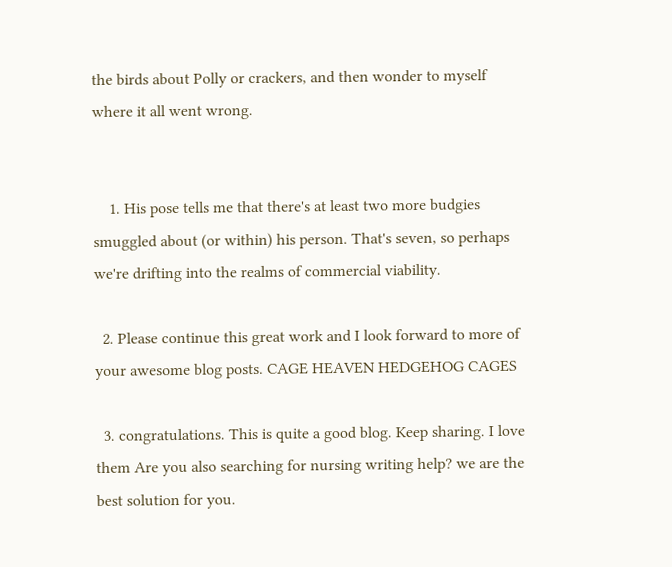the birds about Polly or crackers, and then wonder to myself where it all went wrong.


    1. His pose tells me that there's at least two more budgies smuggled about (or within) his person. That's seven, so perhaps we're drifting into the realms of commercial viability.

  2. Please continue this great work and I look forward to more of your awesome blog posts. CAGE HEAVEN HEDGEHOG CAGES

  3. congratulations. This is quite a good blog. Keep sharing. I love them Are you also searching for nursing writing help? we are the best solution for you.